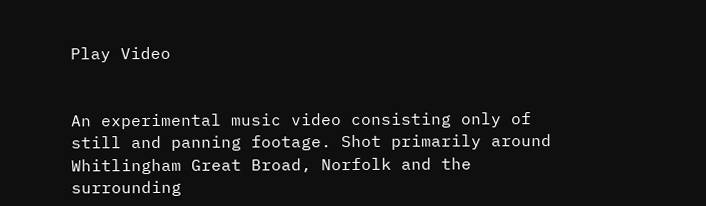Play Video


An experimental music video consisting only of still and panning footage. Shot primarily around Whitlingham Great Broad, Norfolk and the surrounding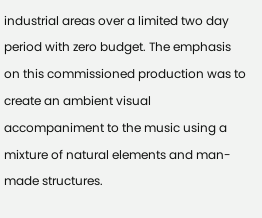industrial areas over a limited two day period with zero budget. The emphasis on this commissioned production was to create an ambient visual accompaniment to the music using a mixture of natural elements and man-made structures.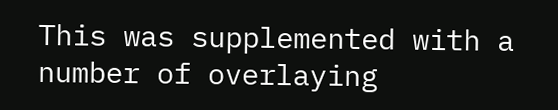This was supplemented with a number of overlaying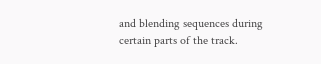and blending sequences during certain parts of the track.